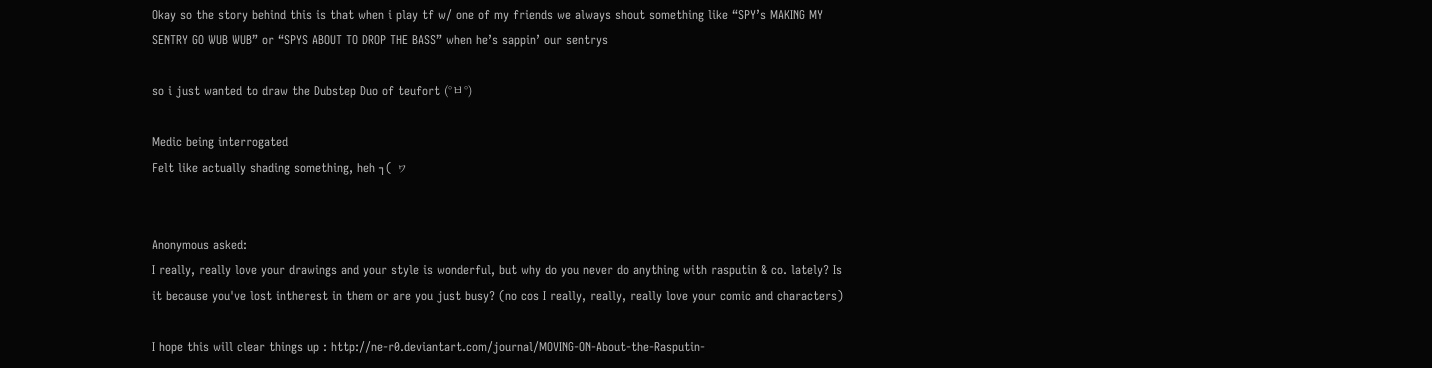Okay so the story behind this is that when i play tf w/ one of my friends we always shout something like “SPY’s MAKING MY SENTRY GO WUB WUB” or “SPYS ABOUT TO DROP THE BASS” when he’s sappin’ our sentrys

so i just wanted to draw the Dubstep Duo of teufort (°ㅂ°)

Medic being interrogated
Felt like actually shading something, heh ┐( ヮ


Anonymous asked:
I really, really love your drawings and your style is wonderful, but why do you never do anything with rasputin & co. lately? Is it because you've lost intherest in them or are you just busy? (no cos I really, really, really love your comic and characters)

I hope this will clear things up : http://ne-r0.deviantart.com/journal/MOVING-ON-About-the-Rasputin-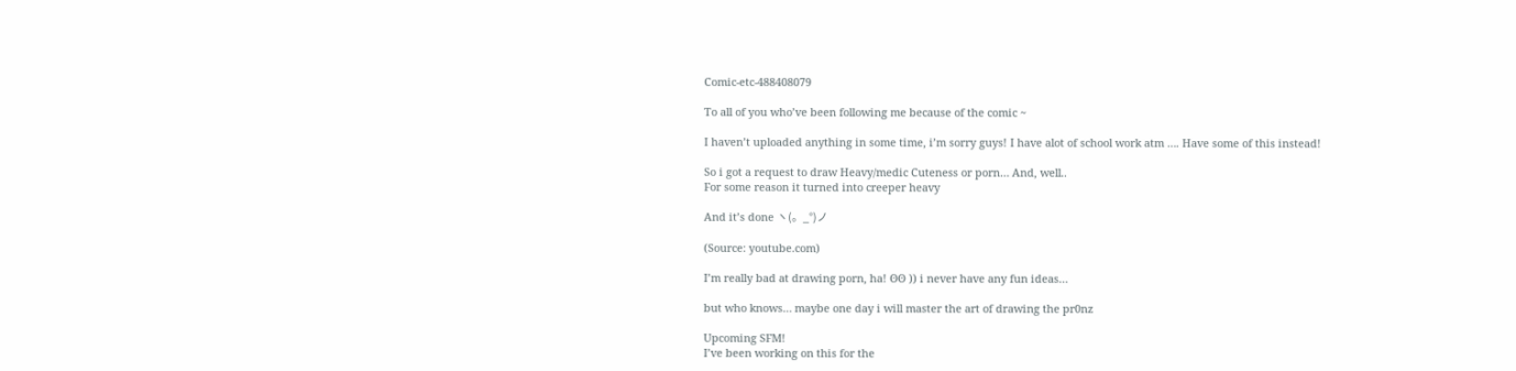Comic-etc-488408079

To all of you who’ve been following me because of the comic ~

I haven’t uploaded anything in some time, i’m sorry guys! I have alot of school work atm …. Have some of this instead!

So i got a request to draw Heavy/medic Cuteness or porn… And, well..
For some reason it turned into creeper heavy

And it’s done ヽ(。_°)ノ

(Source: youtube.com)

I’m really bad at drawing porn, ha! ʘʘ )) i never have any fun ideas…

but who knows… maybe one day i will master the art of drawing the pr0nz

Upcoming SFM!
I’ve been working on this for the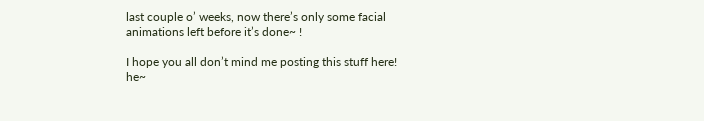last couple o’ weeks, now there’s only some facial animations left before it’s done~ !

I hope you all don’t mind me posting this stuff here! he~